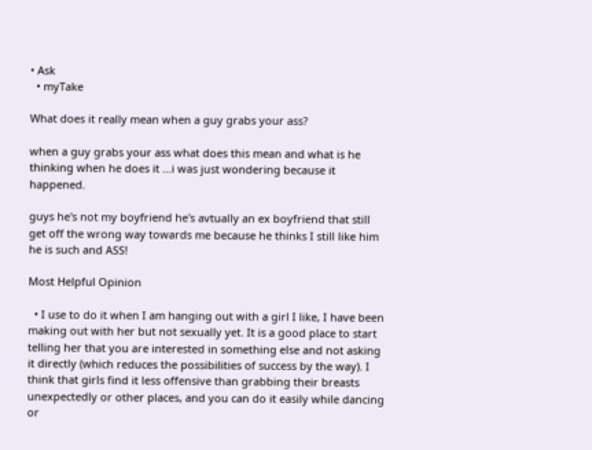• Ask
  • myTake

What does it really mean when a guy grabs your ass?

when a guy grabs your ass what does this mean and what is he thinking when he does it ...i was just wondering because it happened.

guys he's not my boyfriend he's avtually an ex boyfriend that still get off the wrong way towards me because he thinks I still like him he is such and ASS!

Most Helpful Opinion

  • I use to do it when I am hanging out with a girl I like, I have been making out with her but not sexually yet. It is a good place to start telling her that you are interested in something else and not asking it directly (which reduces the possibilities of success by the way). I think that girls find it less offensive than grabbing their breasts unexpectedly or other places, and you can do it easily while dancing or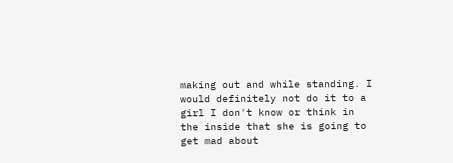making out and while standing. I would definitely not do it to a girl I don't know or think in the inside that she is going to get mad about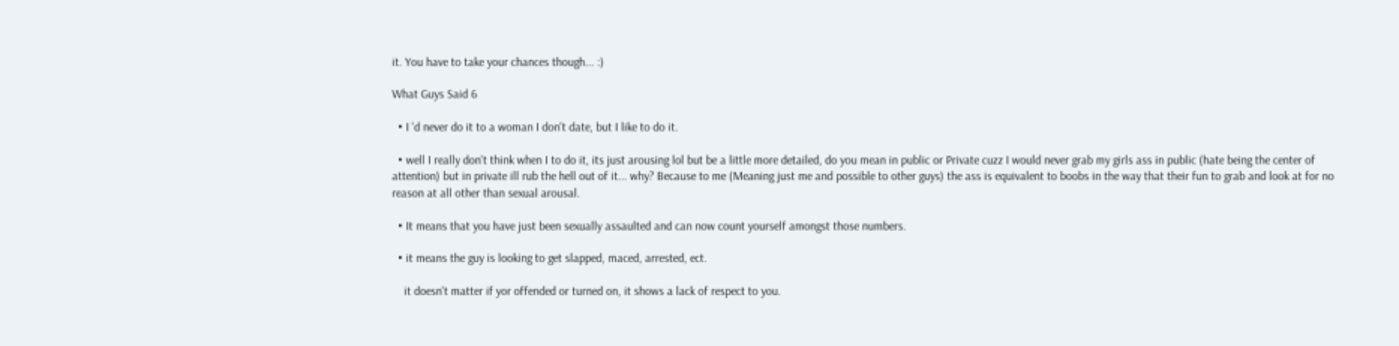it. You have to take your chances though... :)

What Guys Said 6

  • I 'd never do it to a woman I don't date, but I like to do it.

  • well I really don't think when I to do it, its just arousing lol but be a little more detailed, do you mean in public or Private cuzz I would never grab my girls ass in public (hate being the center of attention) but in private ill rub the hell out of it... why? Because to me (Meaning just me and possible to other guys) the ass is equivalent to boobs in the way that their fun to grab and look at for no reason at all other than sexual arousal.

  • It means that you have just been sexually assaulted and can now count yourself amongst those numbers.

  • it means the guy is looking to get slapped, maced, arrested, ect.

    it doesn't matter if yor offended or turned on, it shows a lack of respect to you.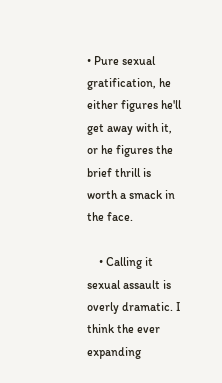• Pure sexual gratification, he either figures he'll get away with it, or he figures the brief thrill is worth a smack in the face.

    • Calling it sexual assault is overly dramatic. I think the ever expanding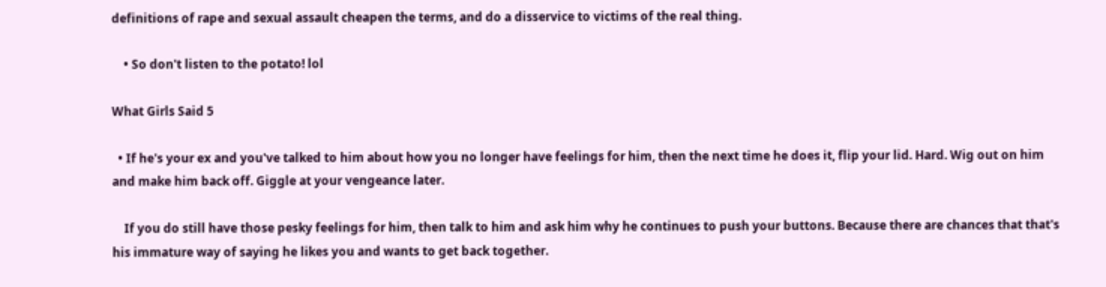definitions of rape and sexual assault cheapen the terms, and do a disservice to victims of the real thing.

    • So don't listen to the potato! lol

What Girls Said 5

  • If he's your ex and you've talked to him about how you no longer have feelings for him, then the next time he does it, flip your lid. Hard. Wig out on him and make him back off. Giggle at your vengeance later.

    If you do still have those pesky feelings for him, then talk to him and ask him why he continues to push your buttons. Because there are chances that that's his immature way of saying he likes you and wants to get back together.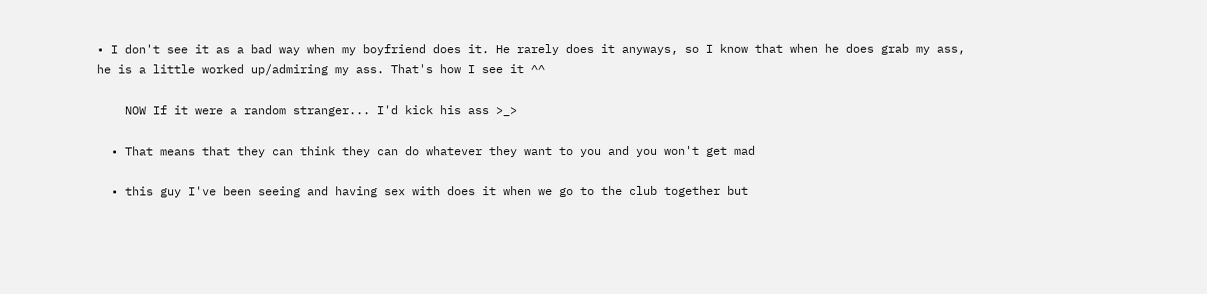• I don't see it as a bad way when my boyfriend does it. He rarely does it anyways, so I know that when he does grab my ass, he is a little worked up/admiring my ass. That's how I see it ^^

    NOW If it were a random stranger... I'd kick his ass >_>

  • That means that they can think they can do whatever they want to you and you won't get mad

  • this guy I've been seeing and having sex with does it when we go to the club together but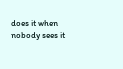does it when nobody sees it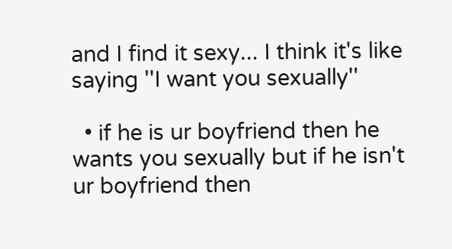and I find it sexy... I think it's like saying ''I want you sexually''

  • if he is ur boyfriend then he wants you sexually but if he isn't ur boyfriend then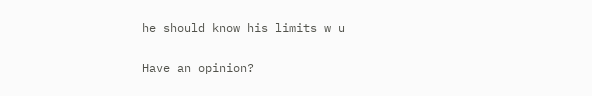he should know his limits w u

Have an opinion?